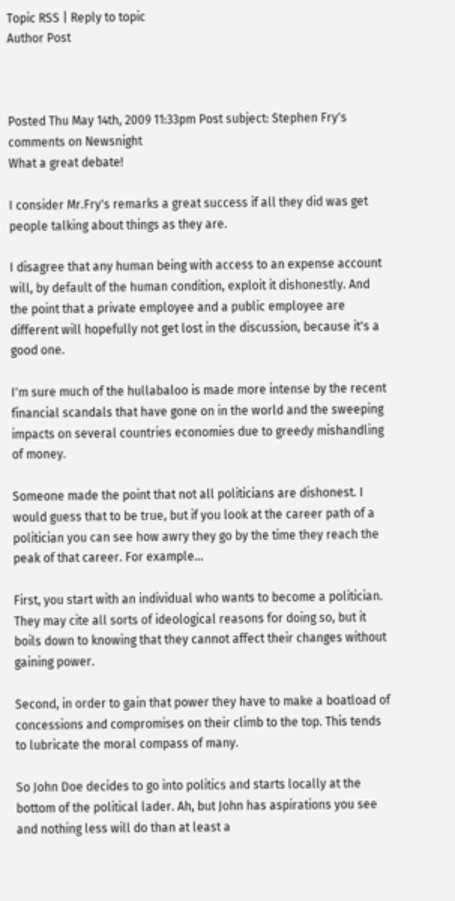Topic RSS | Reply to topic
Author Post



Posted Thu May 14th, 2009 11:33pm Post subject: Stephen Fry's comments on Newsnight
What a great debate!

I consider Mr.Fry's remarks a great success if all they did was get people talking about things as they are.

I disagree that any human being with access to an expense account will, by default of the human condition, exploit it dishonestly. And the point that a private employee and a public employee are different will hopefully not get lost in the discussion, because it's a good one.

I'm sure much of the hullabaloo is made more intense by the recent financial scandals that have gone on in the world and the sweeping impacts on several countries economies due to greedy mishandling of money.

Someone made the point that not all politicians are dishonest. I would guess that to be true, but if you look at the career path of a politician you can see how awry they go by the time they reach the peak of that career. For example...

First, you start with an individual who wants to become a politician. They may cite all sorts of ideological reasons for doing so, but it boils down to knowing that they cannot affect their changes without gaining power.

Second, in order to gain that power they have to make a boatload of concessions and compromises on their climb to the top. This tends to lubricate the moral compass of many.

So John Doe decides to go into politics and starts locally at the bottom of the political lader. Ah, but John has aspirations you see and nothing less will do than at least a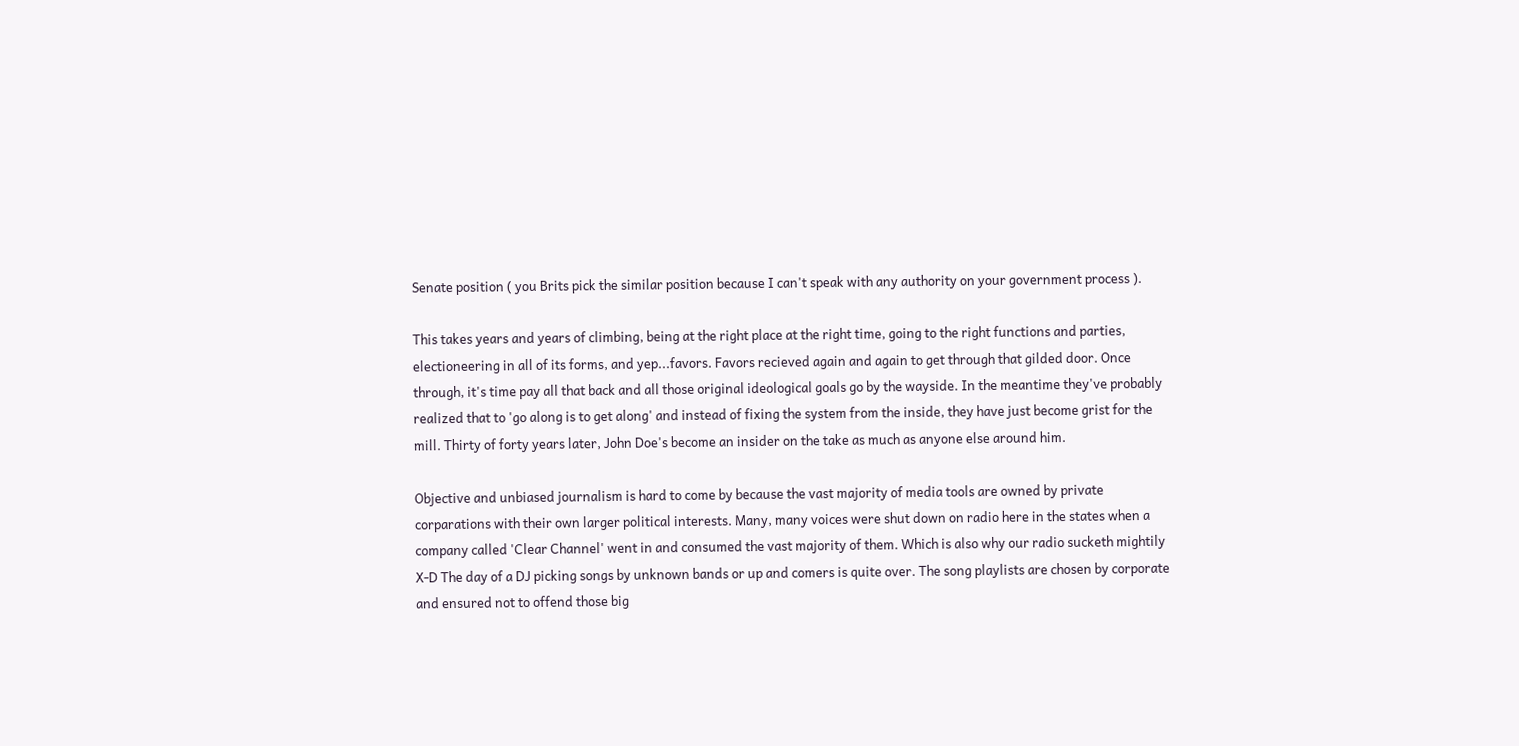Senate position ( you Brits pick the similar position because I can't speak with any authority on your government process ).

This takes years and years of climbing, being at the right place at the right time, going to the right functions and parties, electioneering in all of its forms, and yep...favors. Favors recieved again and again to get through that gilded door. Once through, it's time pay all that back and all those original ideological goals go by the wayside. In the meantime they've probably realized that to 'go along is to get along' and instead of fixing the system from the inside, they have just become grist for the mill. Thirty of forty years later, John Doe's become an insider on the take as much as anyone else around him.

Objective and unbiased journalism is hard to come by because the vast majority of media tools are owned by private corparations with their own larger political interests. Many, many voices were shut down on radio here in the states when a company called 'Clear Channel' went in and consumed the vast majority of them. Which is also why our radio sucketh mightily X-D The day of a DJ picking songs by unknown bands or up and comers is quite over. The song playlists are chosen by corporate and ensured not to offend those big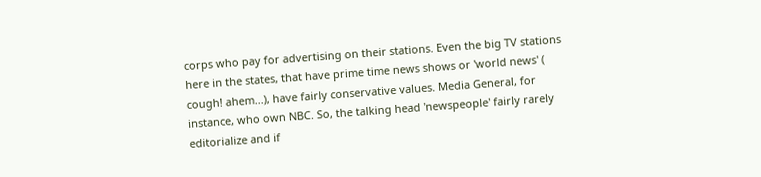corps who pay for advertising on their stations. Even the big TV stations here in the states, that have prime time news shows or 'world news' ( cough! ahem...), have fairly conservative values. Media General, for instance, who own NBC. So, the talking head 'newspeople' fairly rarely editorialize and if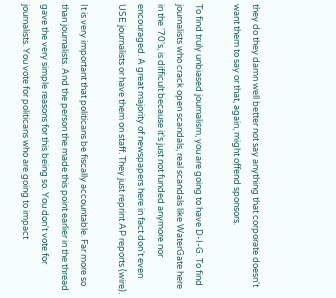they do they damn well better not say anything that corporate doesn't want them to say or that, again, might offend sponsors.

To find truly unbiased journalism, you are going to have D-I-G. To find journalists who crack open scandals, real scandals like WaterGate here in the '70's, is difficult because it's just not funded anymore nor encouraged. A great majority of newspapers here in fact don't even USE journalists or have them on staff. They just reprint AP reports (wire).

It is very important that politicans be fiscally accountable. Far more so than journalists. And the person the made this point earlier in the thread gave the very simple reasons for this being so. You don't vote for journalists. You vote for politicans who are going to impact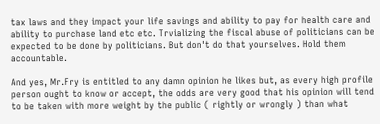tax laws and they impact your life savings and ability to pay for health care and ability to purchase land etc etc. Trvializing the fiscal abuse of politicians can be expected to be done by politicians. But don't do that yourselves. Hold them accountable.

And yes, Mr.Fry is entitled to any damn opinion he likes but, as every high profile person ought to know or accept, the odds are very good that his opinion will tend to be taken with more weight by the public ( rightly or wrongly ) than what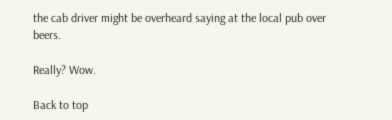the cab driver might be overheard saying at the local pub over beers.

Really? Wow.

Back to top